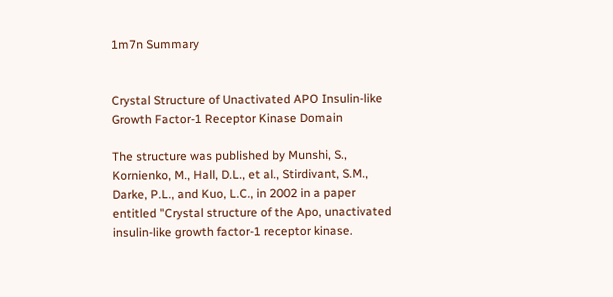1m7n Summary


Crystal Structure of Unactivated APO Insulin-like Growth Factor-1 Receptor Kinase Domain

The structure was published by Munshi, S., Kornienko, M., Hall, D.L., et al., Stirdivant, S.M., Darke, P.L., and Kuo, L.C., in 2002 in a paper entitled "Crystal structure of the Apo, unactivated insulin-like growth factor-1 receptor kinase.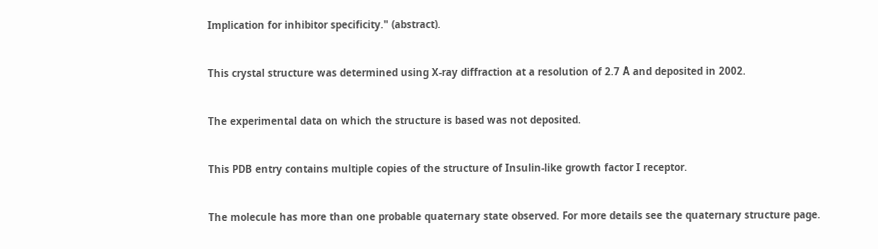Implication for inhibitor specificity." (abstract).

This crystal structure was determined using X-ray diffraction at a resolution of 2.7 Å and deposited in 2002.

The experimental data on which the structure is based was not deposited.

This PDB entry contains multiple copies of the structure of Insulin-like growth factor I receptor.

The molecule has more than one probable quaternary state observed. For more details see the quaternary structure page.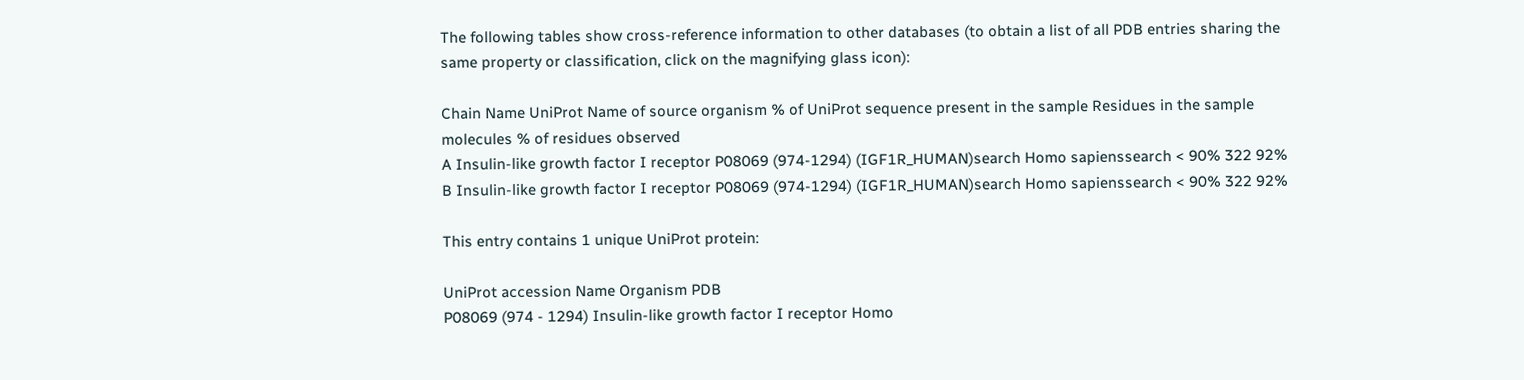The following tables show cross-reference information to other databases (to obtain a list of all PDB entries sharing the same property or classification, click on the magnifying glass icon):

Chain Name UniProt Name of source organism % of UniProt sequence present in the sample Residues in the sample molecules % of residues observed
A Insulin-like growth factor I receptor P08069 (974-1294) (IGF1R_HUMAN)search Homo sapienssearch < 90% 322 92%
B Insulin-like growth factor I receptor P08069 (974-1294) (IGF1R_HUMAN)search Homo sapienssearch < 90% 322 92%

This entry contains 1 unique UniProt protein:

UniProt accession Name Organism PDB
P08069 (974 - 1294) Insulin-like growth factor I receptor Homo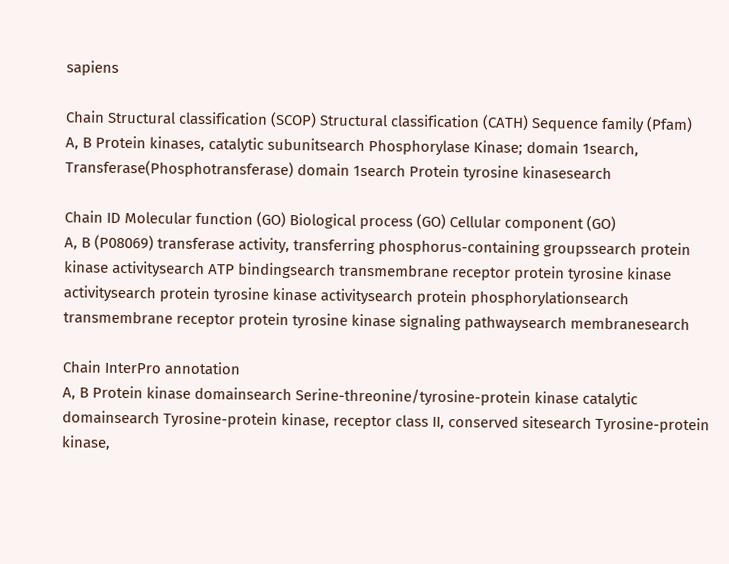sapiens

Chain Structural classification (SCOP) Structural classification (CATH) Sequence family (Pfam)
A, B Protein kinases, catalytic subunitsearch Phosphorylase Kinase; domain 1search, Transferase(Phosphotransferase) domain 1search Protein tyrosine kinasesearch

Chain ID Molecular function (GO) Biological process (GO) Cellular component (GO)
A, B (P08069) transferase activity, transferring phosphorus-containing groupssearch protein kinase activitysearch ATP bindingsearch transmembrane receptor protein tyrosine kinase activitysearch protein tyrosine kinase activitysearch protein phosphorylationsearch transmembrane receptor protein tyrosine kinase signaling pathwaysearch membranesearch

Chain InterPro annotation
A, B Protein kinase domainsearch Serine-threonine/tyrosine-protein kinase catalytic domainsearch Tyrosine-protein kinase, receptor class II, conserved sitesearch Tyrosine-protein kinase,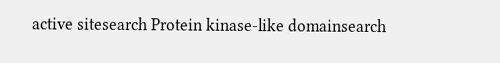active sitesearch Protein kinase-like domainsearch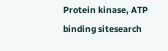Protein kinase, ATP binding sitesearch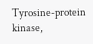Tyrosine-protein kinase,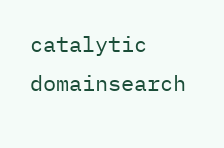catalytic domainsearch